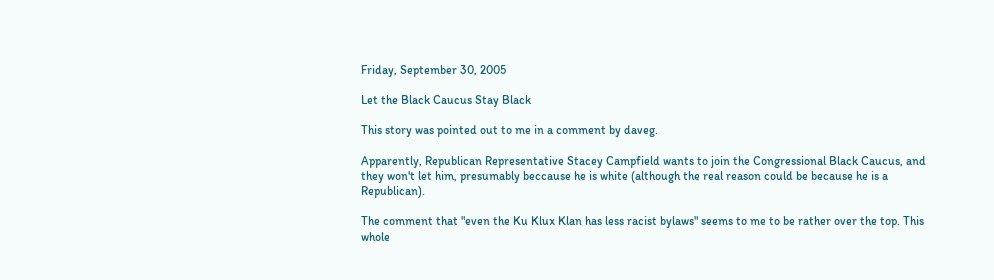Friday, September 30, 2005

Let the Black Caucus Stay Black

This story was pointed out to me in a comment by daveg.

Apparently, Republican Representative Stacey Campfield wants to join the Congressional Black Caucus, and they won't let him, presumably beccause he is white (although the real reason could be because he is a Republican).

The comment that "even the Ku Klux Klan has less racist bylaws" seems to me to be rather over the top. This whole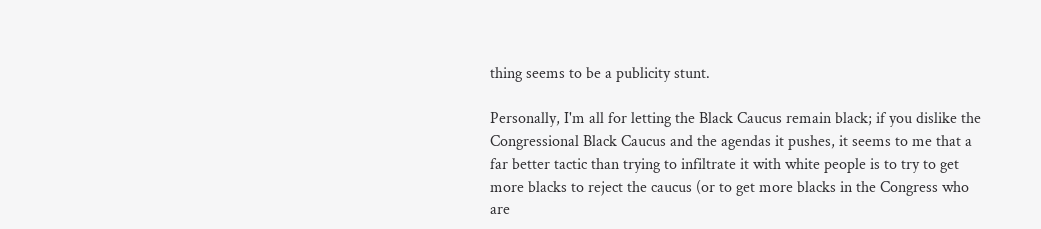thing seems to be a publicity stunt.

Personally, I'm all for letting the Black Caucus remain black; if you dislike the Congressional Black Caucus and the agendas it pushes, it seems to me that a far better tactic than trying to infiltrate it with white people is to try to get more blacks to reject the caucus (or to get more blacks in the Congress who are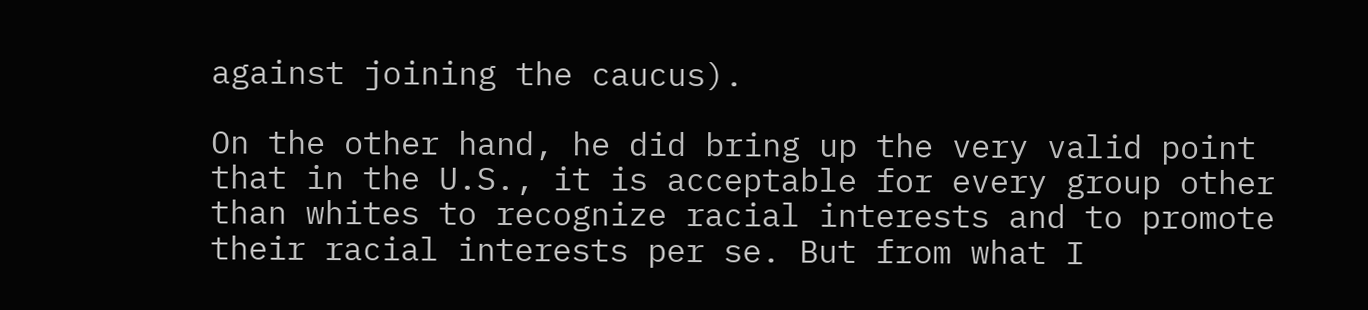against joining the caucus).

On the other hand, he did bring up the very valid point that in the U.S., it is acceptable for every group other than whites to recognize racial interests and to promote their racial interests per se. But from what I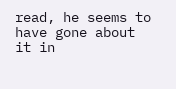read, he seems to have gone about it in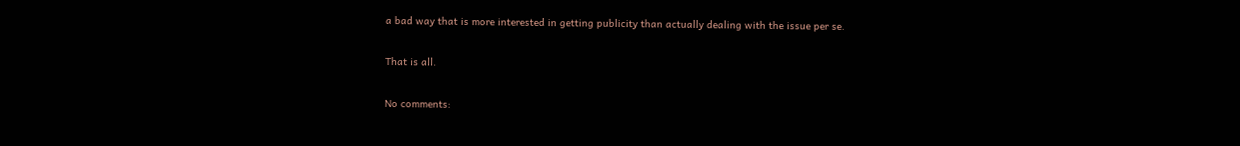a bad way that is more interested in getting publicity than actually dealing with the issue per se.

That is all.

No comments: